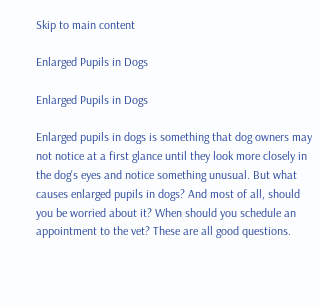Skip to main content

Enlarged Pupils in Dogs

Enlarged Pupils in Dogs

Enlarged pupils in dogs is something that dog owners may not notice at a first glance until they look more closely in the dog's eyes and notice something unusual. But what causes enlarged pupils in dogs? And most of all, should you be worried about it? When should you schedule an appointment to the vet? These are all good questions.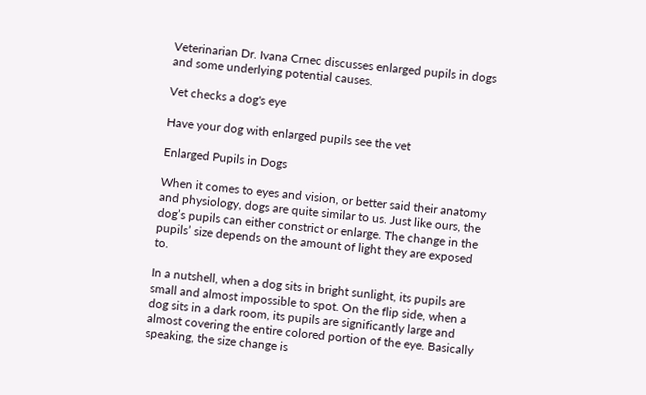Veterinarian Dr. Ivana Crnec discusses enlarged pupils in dogs and some underlying potential causes.

Vet checks a dog's eye

Have your dog with enlarged pupils see the vet

Enlarged Pupils in Dogs

When it comes to eyes and vision, or better said their anatomy and physiology, dogs are quite similar to us. Just like ours, the dog’s pupils can either constrict or enlarge. The change in the pupils’ size depends on the amount of light they are exposed to.

In a nutshell, when a dog sits in bright sunlight, its pupils are small and almost impossible to spot. On the flip side, when a dog sits in a dark room, its pupils are significantly large and almost covering the entire colored portion of the eye. Basically speaking, the size change is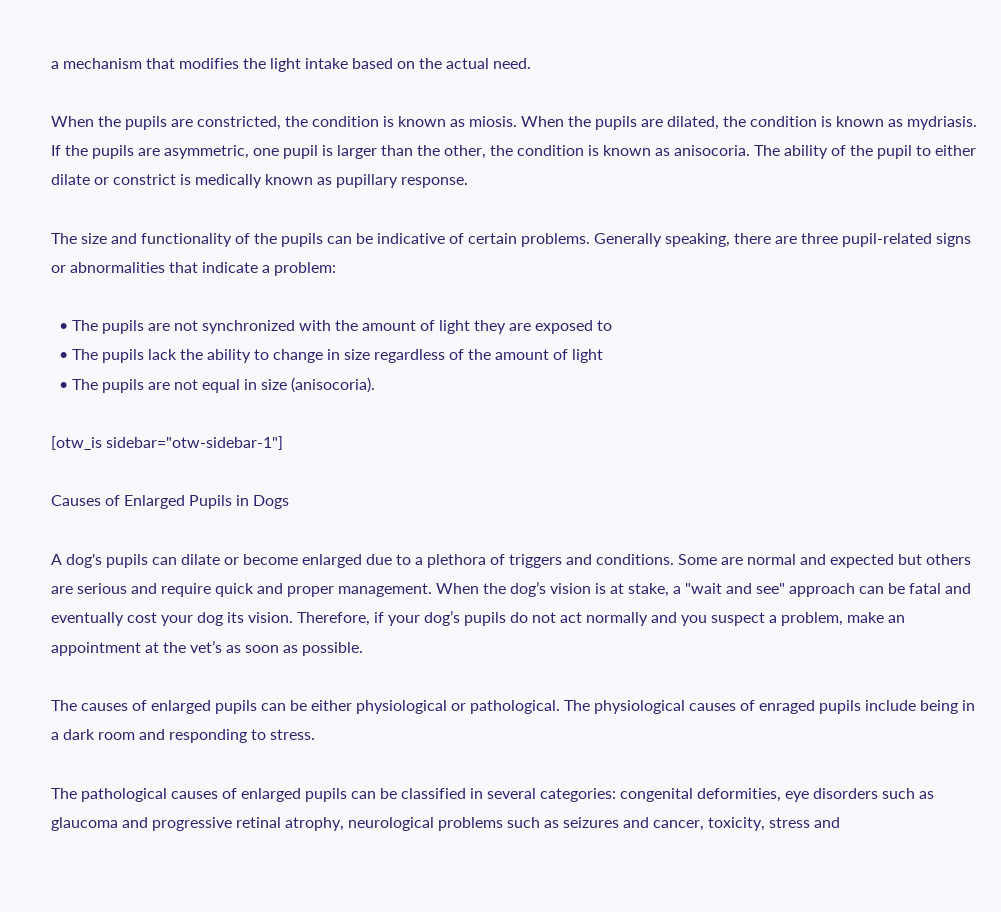a mechanism that modifies the light intake based on the actual need.

When the pupils are constricted, the condition is known as miosis. When the pupils are dilated, the condition is known as mydriasis. If the pupils are asymmetric, one pupil is larger than the other, the condition is known as anisocoria. The ability of the pupil to either dilate or constrict is medically known as pupillary response.

The size and functionality of the pupils can be indicative of certain problems. Generally speaking, there are three pupil-related signs or abnormalities that indicate a problem:

  • The pupils are not synchronized with the amount of light they are exposed to
  • The pupils lack the ability to change in size regardless of the amount of light
  • The pupils are not equal in size (anisocoria).

[otw_is sidebar="otw-sidebar-1"]

Causes of Enlarged Pupils in Dogs

A dog's pupils can dilate or become enlarged due to a plethora of triggers and conditions. Some are normal and expected but others are serious and require quick and proper management. When the dog’s vision is at stake, a "wait and see" approach can be fatal and eventually cost your dog its vision. Therefore, if your dog’s pupils do not act normally and you suspect a problem, make an appointment at the vet’s as soon as possible.

The causes of enlarged pupils can be either physiological or pathological. The physiological causes of enraged pupils include being in a dark room and responding to stress.

The pathological causes of enlarged pupils can be classified in several categories: congenital deformities, eye disorders such as glaucoma and progressive retinal atrophy, neurological problems such as seizures and cancer, toxicity, stress and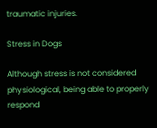traumatic injuries.

Stress in Dogs

Although stress is not considered physiological, being able to properly respond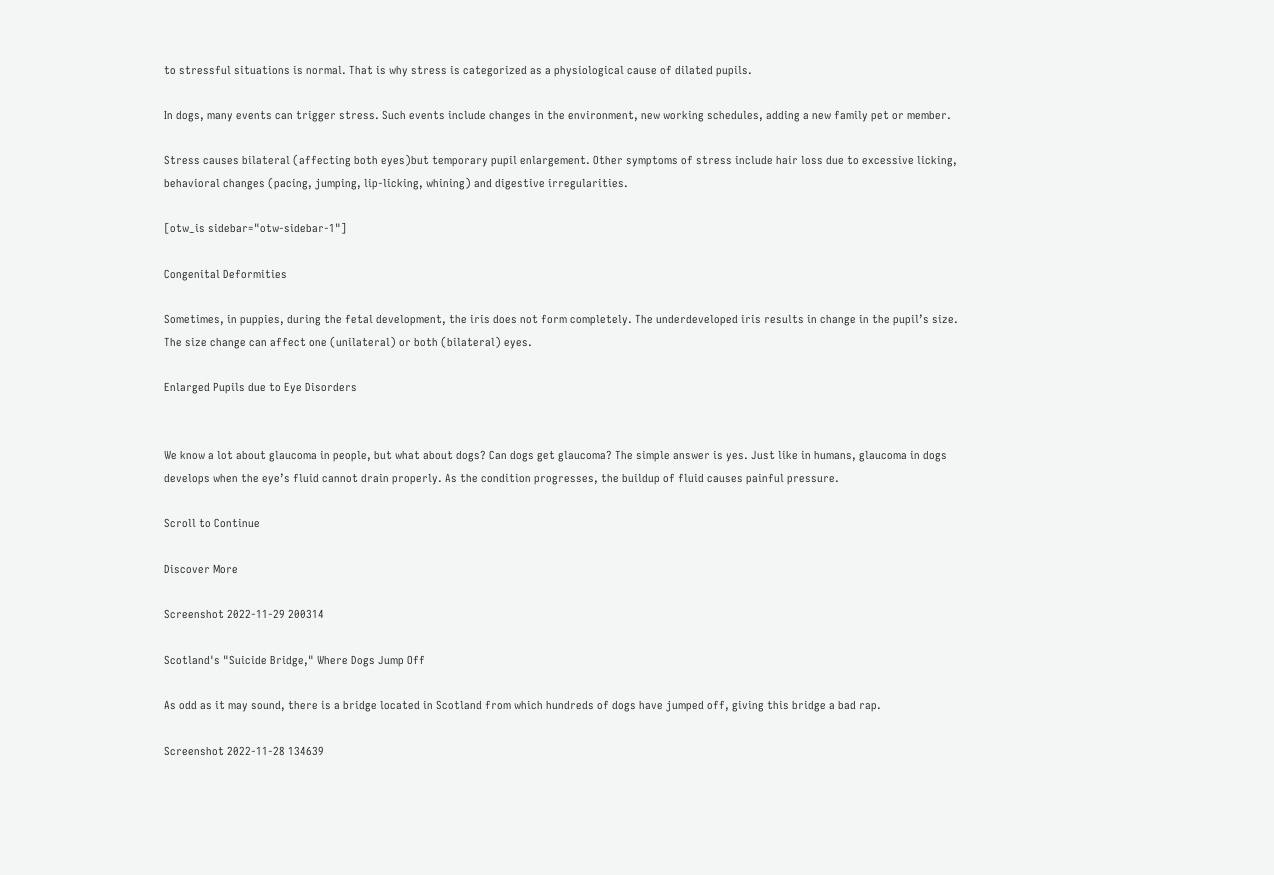to stressful situations is normal. That is why stress is categorized as a physiological cause of dilated pupils.

In dogs, many events can trigger stress. Such events include changes in the environment, new working schedules, adding a new family pet or member.

Stress causes bilateral (affecting both eyes)but temporary pupil enlargement. Other symptoms of stress include hair loss due to excessive licking, behavioral changes (pacing, jumping, lip-licking, whining) and digestive irregularities.

[otw_is sidebar="otw-sidebar-1"]

Congenital Deformities

Sometimes, in puppies, during the fetal development, the iris does not form completely. The underdeveloped iris results in change in the pupil’s size. The size change can affect one (unilateral) or both (bilateral) eyes.

Enlarged Pupils due to Eye Disorders


We know a lot about glaucoma in people, but what about dogs? Can dogs get glaucoma? The simple answer is yes. Just like in humans, glaucoma in dogs develops when the eye’s fluid cannot drain properly. As the condition progresses, the buildup of fluid causes painful pressure.

Scroll to Continue

Discover More

Screenshot 2022-11-29 200314

Scotland's "Suicide Bridge," Where Dogs Jump Off

As odd as it may sound, there is a bridge located in Scotland from which hundreds of dogs have jumped off, giving this bridge a bad rap.

Screenshot 2022-11-28 134639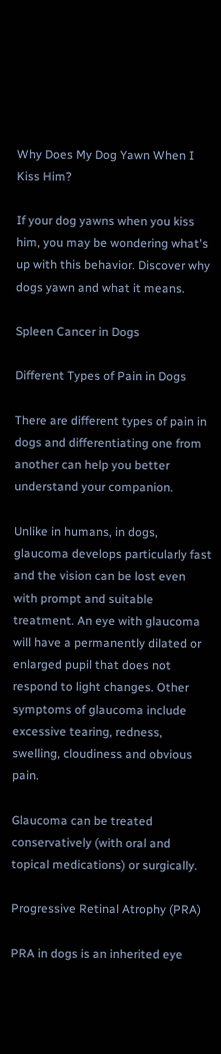Why Does My Dog Yawn When I Kiss Him?

If your dog yawns when you kiss him, you may be wondering what's up with this behavior. Discover why dogs yawn and what it means.

Spleen Cancer in Dogs

Different Types of Pain in Dogs

There are different types of pain in dogs and differentiating one from another can help you better understand your companion.

Unlike in humans, in dogs, glaucoma develops particularly fast and the vision can be lost even with prompt and suitable treatment. An eye with glaucoma will have a permanently dilated or enlarged pupil that does not respond to light changes. Other symptoms of glaucoma include excessive tearing, redness, swelling, cloudiness and obvious pain.

Glaucoma can be treated conservatively (with oral and topical medications) or surgically.

Progressive Retinal Atrophy (PRA)

PRA in dogs is an inherited eye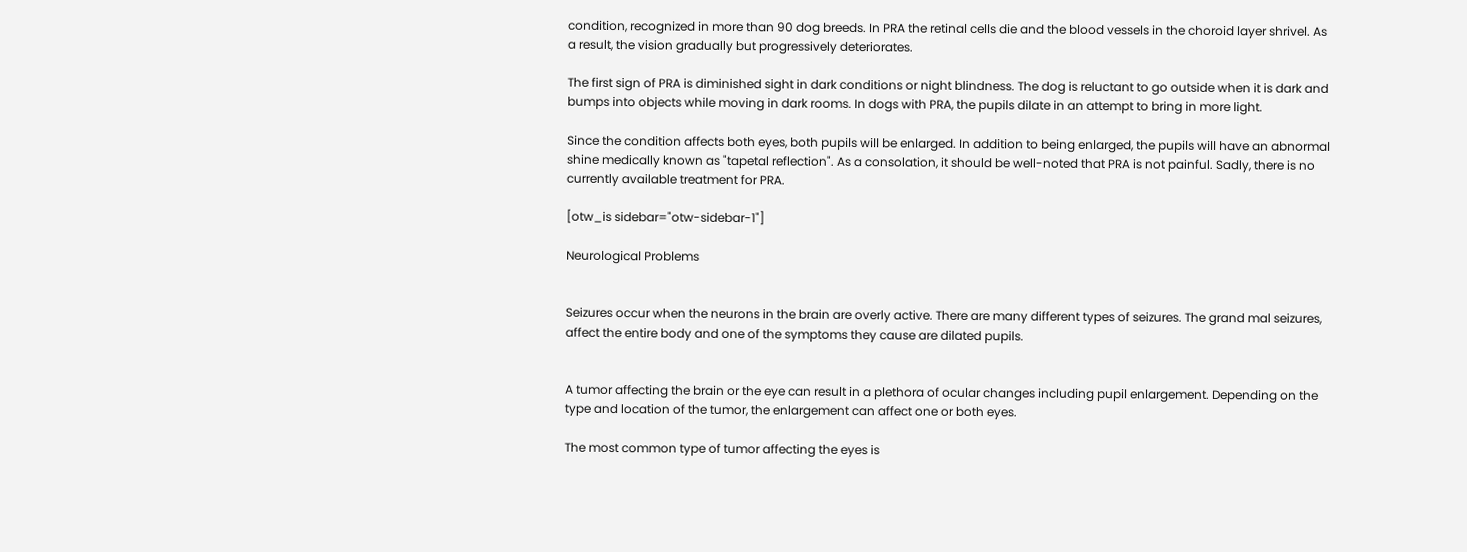condition, recognized in more than 90 dog breeds. In PRA the retinal cells die and the blood vessels in the choroid layer shrivel. As a result, the vision gradually but progressively deteriorates.

The first sign of PRA is diminished sight in dark conditions or night blindness. The dog is reluctant to go outside when it is dark and bumps into objects while moving in dark rooms. In dogs with PRA, the pupils dilate in an attempt to bring in more light.

Since the condition affects both eyes, both pupils will be enlarged. In addition to being enlarged, the pupils will have an abnormal shine medically known as "tapetal reflection". As a consolation, it should be well-noted that PRA is not painful. Sadly, there is no currently available treatment for PRA.

[otw_is sidebar="otw-sidebar-1"]

Neurological Problems


Seizures occur when the neurons in the brain are overly active. There are many different types of seizures. The grand mal seizures, affect the entire body and one of the symptoms they cause are dilated pupils.


A tumor affecting the brain or the eye can result in a plethora of ocular changes including pupil enlargement. Depending on the type and location of the tumor, the enlargement can affect one or both eyes.

The most common type of tumor affecting the eyes is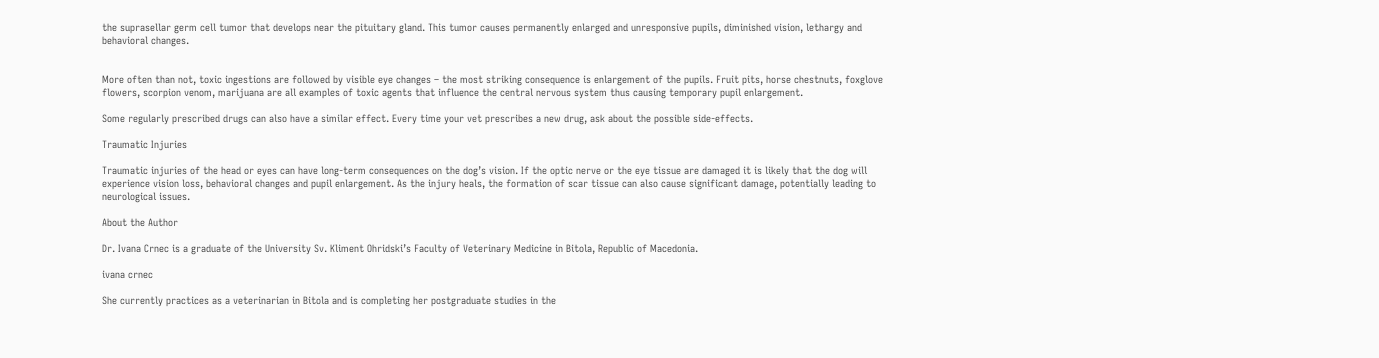the suprasellar germ cell tumor that develops near the pituitary gland. This tumor causes permanently enlarged and unresponsive pupils, diminished vision, lethargy and behavioral changes.


More often than not, toxic ingestions are followed by visible eye changes – the most striking consequence is enlargement of the pupils. Fruit pits, horse chestnuts, foxglove flowers, scorpion venom, marijuana are all examples of toxic agents that influence the central nervous system thus causing temporary pupil enlargement.

Some regularly prescribed drugs can also have a similar effect. Every time your vet prescribes a new drug, ask about the possible side-effects.

Traumatic Injuries

Traumatic injuries of the head or eyes can have long-term consequences on the dog’s vision. If the optic nerve or the eye tissue are damaged it is likely that the dog will experience vision loss, behavioral changes and pupil enlargement. As the injury heals, the formation of scar tissue can also cause significant damage, potentially leading to neurological issues.

About the Author

Dr. Ivana Crnec is a graduate of the University Sv. Kliment Ohridski’s Faculty of Veterinary Medicine in Bitola, Republic of Macedonia.

ivana crnec

She currently practices as a veterinarian in Bitola and is completing her postgraduate studies in the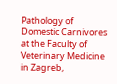Pathology of Domestic Carnivores at the Faculty of Veterinary Medicine in Zagreb,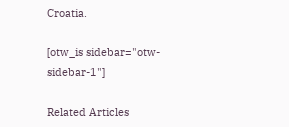Croatia.

[otw_is sidebar="otw-sidebar-1"]

Related Articles